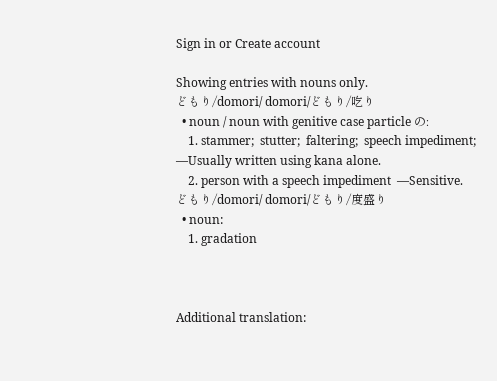Sign in or Create account

Showing entries with nouns only.
どもり/domori/ domori/どもり/吃り
  • noun / noun with genitive case particle の:
    1. stammer;  stutter;  faltering;  speech impediment;  —Usually written using kana alone.
    2. person with a speech impediment  —Sensitive.
どもり/domori/ domori/どもり/度盛り
  • noun:
    1. gradation



Additional translation: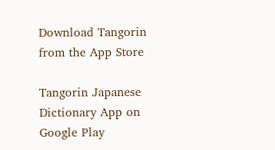Download Tangorin from the App Store

Tangorin Japanese Dictionary App on Google Play